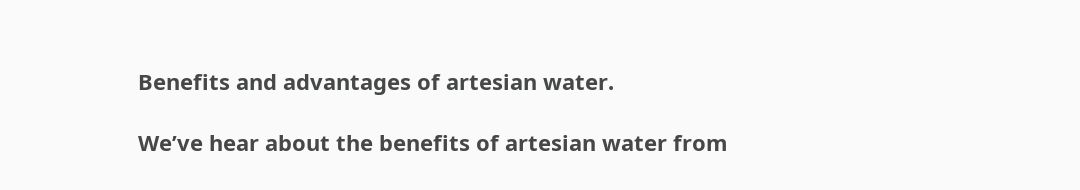Benefits and advantages of artesian water.

We’ve hear about the benefits of artesian water from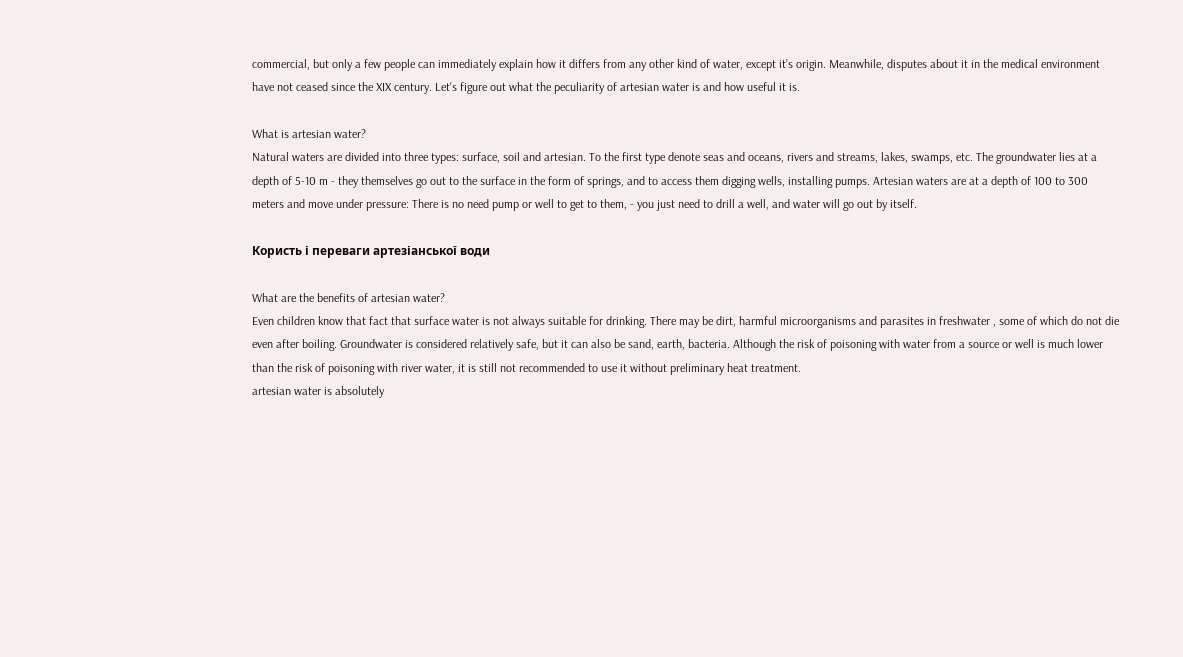commercial, but only a few people can immediately explain how it differs from any other kind of water, except it’s origin. Meanwhile, disputes about it in the medical environment have not ceased since the XIX century. Let's figure out what the peculiarity of artesian water is and how useful it is.

What is artesian water?
Natural waters are divided into three types: surface, soil and artesian. To the first type denote seas and oceans, rivers and streams, lakes, swamps, etc. The groundwater lies at a depth of 5-10 m - they themselves go out to the surface in the form of springs, and to access them digging wells, installing pumps. Artesian waters are at a depth of 100 to 300 meters and move under pressure: There is no need pump or well to get to them, - you just need to drill a well, and water will go out by itself.

Користь і переваги артезіанської води

What are the benefits of artesian water?
Even children know that fact that surface water is not always suitable for drinking. There may be dirt, harmful microorganisms and parasites in freshwater , some of which do not die even after boiling. Groundwater is considered relatively safe, but it can also be sand, earth, bacteria. Although the risk of poisoning with water from a source or well is much lower than the risk of poisoning with river water, it is still not recommended to use it without preliminary heat treatment.
artesian water is absolutely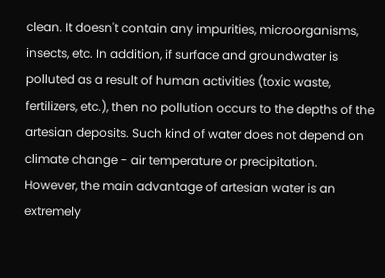clean. It doesn't contain any impurities, microorganisms, insects, etc. In addition, if surface and groundwater is polluted as a result of human activities (toxic waste, fertilizers, etc.), then no pollution occurs to the depths of the artesian deposits. Such kind of water does not depend on climate change - air temperature or precipitation.
However, the main advantage of artesian water is an extremely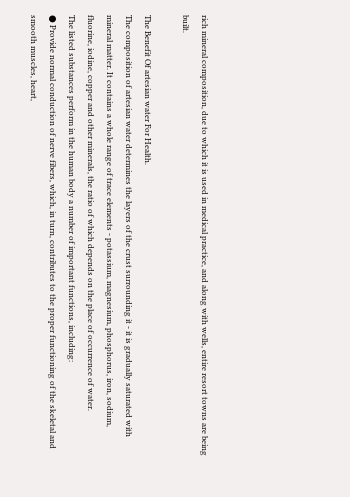rich mineral composition, due to which it is used in medical practice, and along with wells, entire resort towns are being built.

The Benefit Of artesian water For Health.
The composition of artesian water determines the layers of the crust surrounding it - it is gradually saturated with mineral matter. It contains a whole range of trace elements - potassium, magnesium, phosphorus, iron, sodium, fluorine, iodine, copper and other minerals, the ratio of which depends on the place of occurrence of water.
The listed substances perform in the human body a number of important functions, including:
● Provide normal conduction of nerve fibers, which, in turn, contributes to the proper functioning of the skeletal and smooth muscles, heart,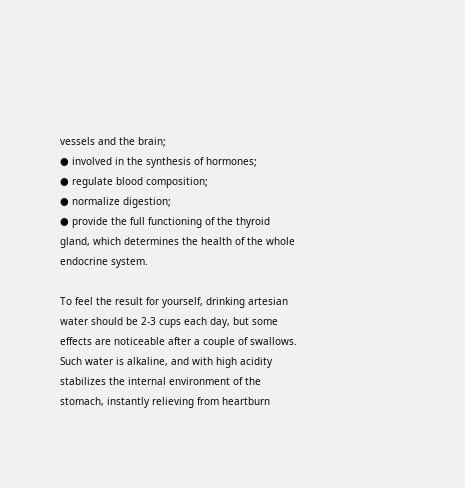vessels and the brain;
● involved in the synthesis of hormones;
● regulate blood composition;
● normalize digestion;
● provide the full functioning of the thyroid gland, which determines the health of the whole endocrine system.

To feel the result for yourself, drinking artesian water should be 2-3 cups each day, but some effects are noticeable after a couple of swallows. Such water is alkaline, and with high acidity stabilizes the internal environment of the stomach, instantly relieving from heartburn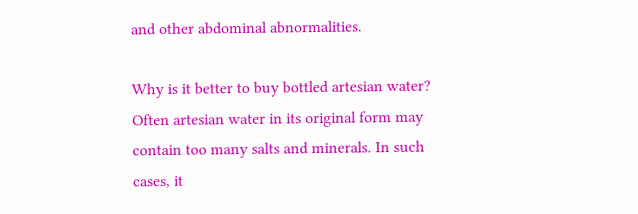and other abdominal abnormalities.

Why is it better to buy bottled artesian water?
Often artesian water in its original form may contain too many salts and minerals. In such cases, it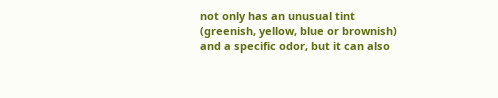not only has an unusual tint (greenish, yellow, blue or brownish) and a specific odor, but it can also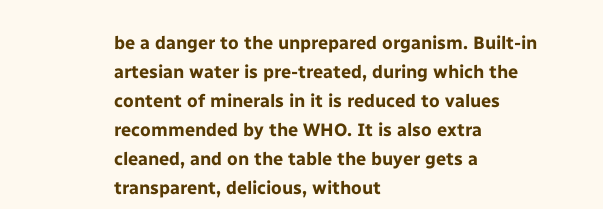be a danger to the unprepared organism. Built-in artesian water is pre-treated, during which the content of minerals in it is reduced to values recommended by the WHO. It is also extra cleaned, and on the table the buyer gets a transparent, delicious, without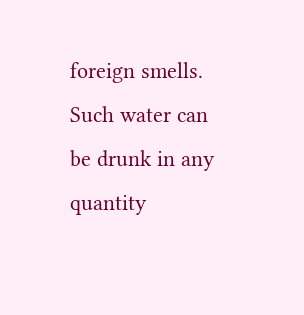foreign smells. Such water can be drunk in any quantity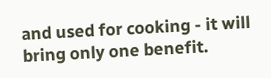and used for cooking - it will bring only one benefit.